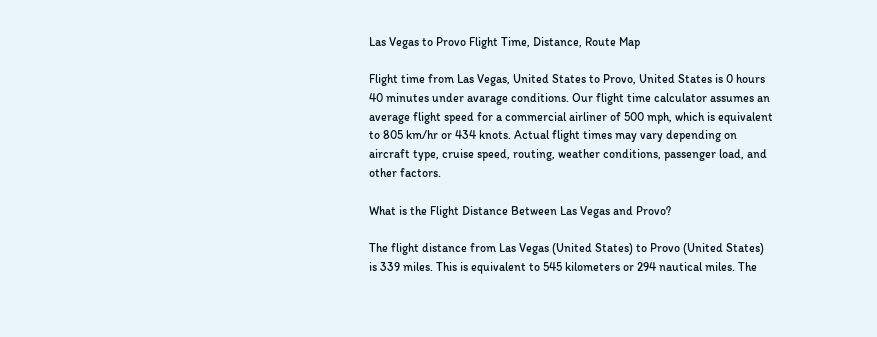Las Vegas to Provo Flight Time, Distance, Route Map

Flight time from Las Vegas, United States to Provo, United States is 0 hours 40 minutes under avarage conditions. Our flight time calculator assumes an average flight speed for a commercial airliner of 500 mph, which is equivalent to 805 km/hr or 434 knots. Actual flight times may vary depending on aircraft type, cruise speed, routing, weather conditions, passenger load, and other factors.

What is the Flight Distance Between Las Vegas and Provo?

The flight distance from Las Vegas (United States) to Provo (United States) is 339 miles. This is equivalent to 545 kilometers or 294 nautical miles. The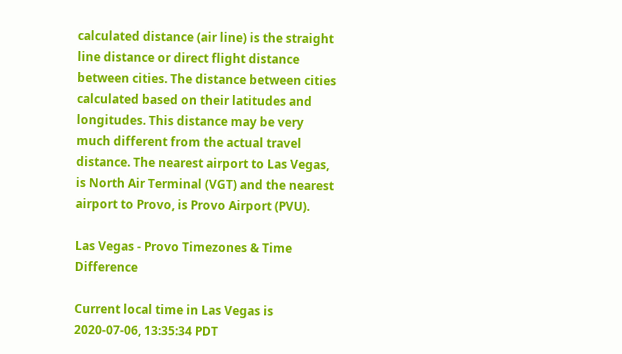calculated distance (air line) is the straight line distance or direct flight distance between cities. The distance between cities calculated based on their latitudes and longitudes. This distance may be very much different from the actual travel distance. The nearest airport to Las Vegas, is North Air Terminal (VGT) and the nearest airport to Provo, is Provo Airport (PVU).

Las Vegas - Provo Timezones & Time Difference

Current local time in Las Vegas is 2020-07-06, 13:35:34 PDT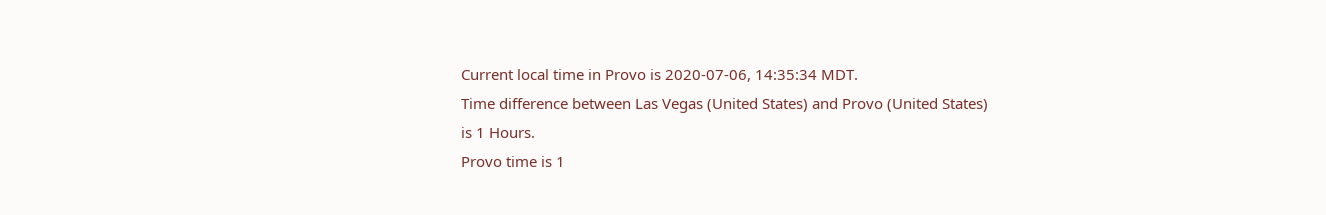Current local time in Provo is 2020-07-06, 14:35:34 MDT.
Time difference between Las Vegas (United States) and Provo (United States) is 1 Hours.
Provo time is 1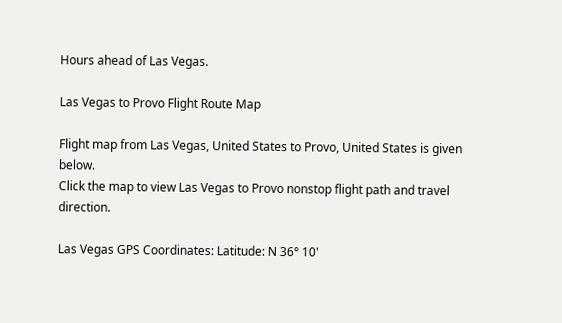Hours ahead of Las Vegas.

Las Vegas to Provo Flight Route Map

Flight map from Las Vegas, United States to Provo, United States is given below.
Click the map to view Las Vegas to Provo nonstop flight path and travel direction.

Las Vegas GPS Coordinates: Latitude: N 36° 10'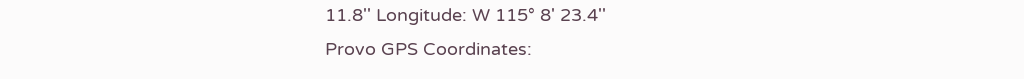11.8'' Longitude: W 115° 8' 23.4''
Provo GPS Coordinates: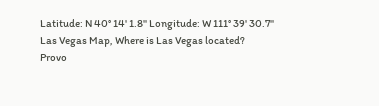Latitude: N 40° 14' 1.8'' Longitude: W 111° 39' 30.7''
Las Vegas Map, Where is Las Vegas located?
Provo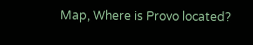Map, Where is Provo located?